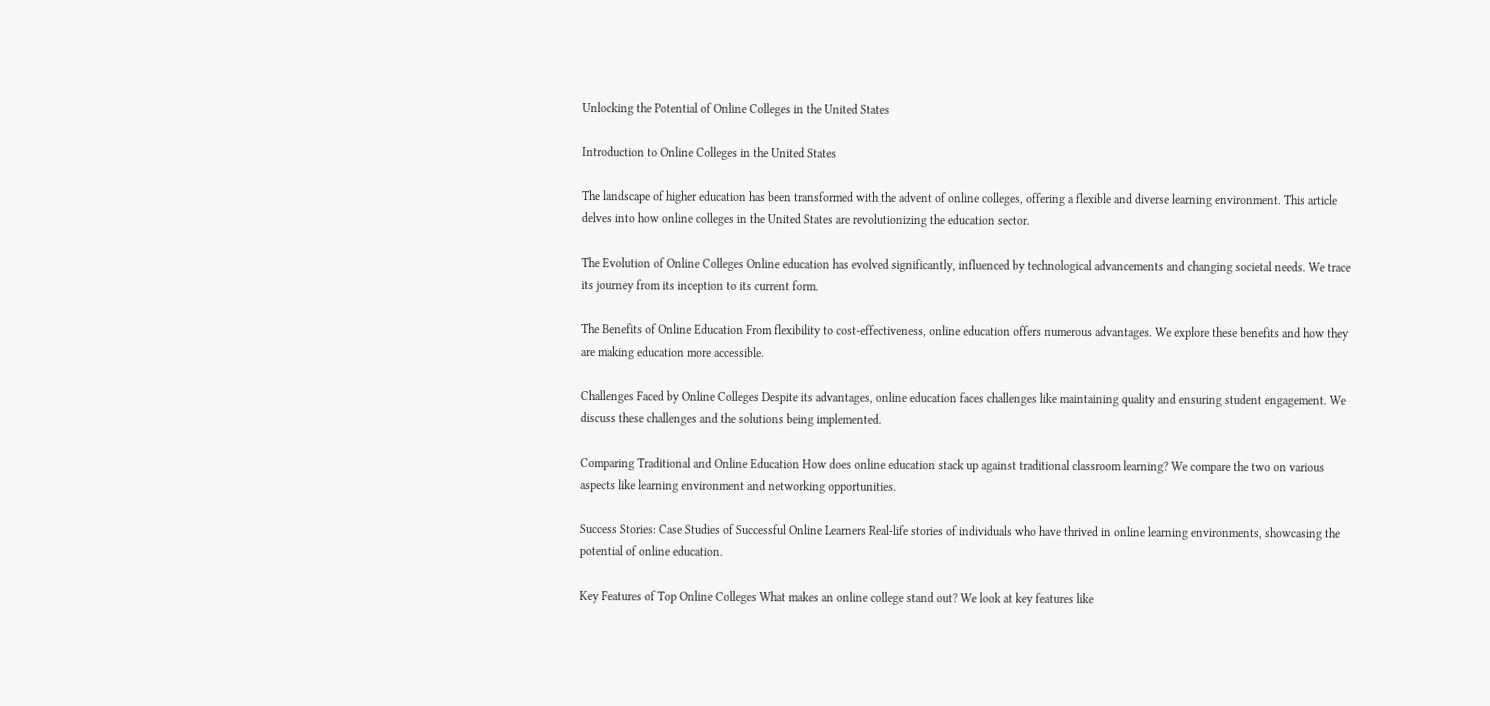Unlocking the Potential of Online Colleges in the United States

Introduction to Online Colleges in the United States

The landscape of higher education has been transformed with the advent of online colleges, offering a flexible and diverse learning environment. This article delves into how online colleges in the United States are revolutionizing the education sector.

The Evolution of Online Colleges Online education has evolved significantly, influenced by technological advancements and changing societal needs. We trace its journey from its inception to its current form.

The Benefits of Online Education From flexibility to cost-effectiveness, online education offers numerous advantages. We explore these benefits and how they are making education more accessible.

Challenges Faced by Online Colleges Despite its advantages, online education faces challenges like maintaining quality and ensuring student engagement. We discuss these challenges and the solutions being implemented.

Comparing Traditional and Online Education How does online education stack up against traditional classroom learning? We compare the two on various aspects like learning environment and networking opportunities.

Success Stories: Case Studies of Successful Online Learners Real-life stories of individuals who have thrived in online learning environments, showcasing the potential of online education.

Key Features of Top Online Colleges What makes an online college stand out? We look at key features like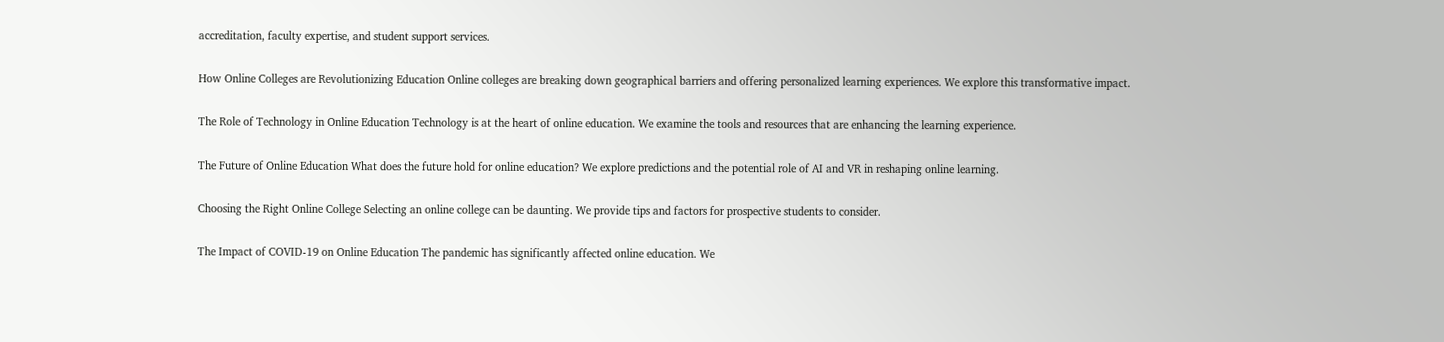accreditation, faculty expertise, and student support services.

How Online Colleges are Revolutionizing Education Online colleges are breaking down geographical barriers and offering personalized learning experiences. We explore this transformative impact.

The Role of Technology in Online Education Technology is at the heart of online education. We examine the tools and resources that are enhancing the learning experience.

The Future of Online Education What does the future hold for online education? We explore predictions and the potential role of AI and VR in reshaping online learning.

Choosing the Right Online College Selecting an online college can be daunting. We provide tips and factors for prospective students to consider.

The Impact of COVID-19 on Online Education The pandemic has significantly affected online education. We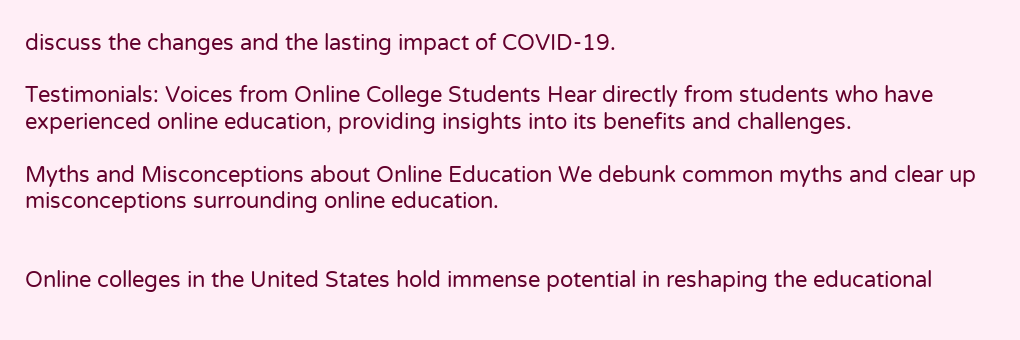discuss the changes and the lasting impact of COVID-19.

Testimonials: Voices from Online College Students Hear directly from students who have experienced online education, providing insights into its benefits and challenges.

Myths and Misconceptions about Online Education We debunk common myths and clear up misconceptions surrounding online education.


Online colleges in the United States hold immense potential in reshaping the educational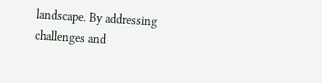landscape. By addressing challenges and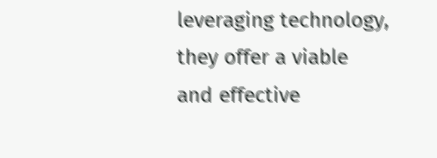leveraging technology, they offer a viable and effective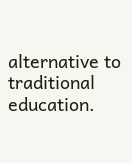alternative to traditional education.